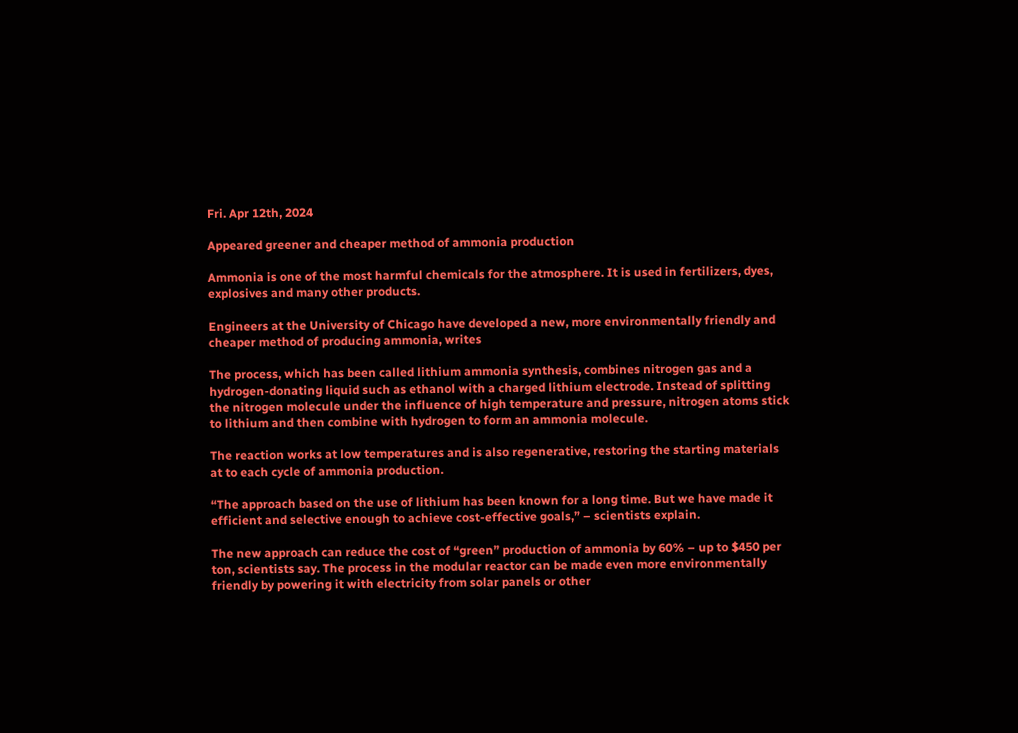Fri. Apr 12th, 2024

Appeared greener and cheaper method of ammonia production

Ammonia is one of the most harmful chemicals for the atmosphere. It is used in fertilizers, dyes, explosives and many other products.

Engineers at the University of Chicago have developed a new, more environmentally friendly and cheaper method of producing ammonia, writes

The process, which has been called lithium ammonia synthesis, combines nitrogen gas and a hydrogen-donating liquid such as ethanol with a charged lithium electrode. Instead of splitting the nitrogen molecule under the influence of high temperature and pressure, nitrogen atoms stick to lithium and then combine with hydrogen to form an ammonia molecule.

The reaction works at low temperatures and is also regenerative, restoring the starting materials at to each cycle of ammonia production.

“The approach based on the use of lithium has been known for a long time. But we have made it efficient and selective enough to achieve cost-effective goals,” – scientists explain.

The new approach can reduce the cost of “green” production of ammonia by 60% – up to $450 per ton, scientists say. The process in the modular reactor can be made even more environmentally friendly by powering it with electricity from solar panels or other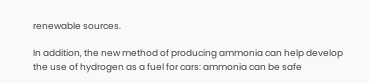renewable sources.

In addition, the new method of producing ammonia can help develop the use of hydrogen as a fuel for cars: ammonia can be safe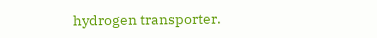hydrogen transporter.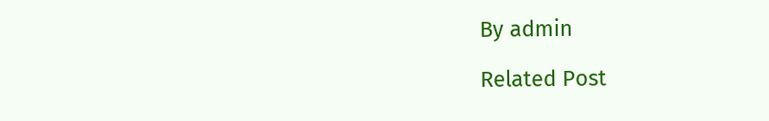By admin

Related Post